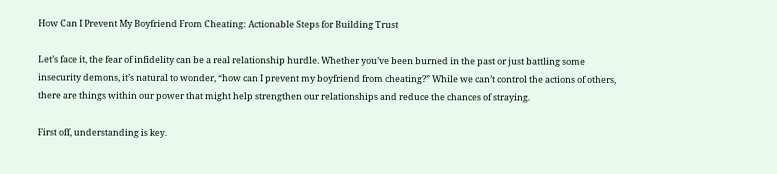How Can I Prevent My Boyfriend From Cheating: Actionable Steps for Building Trust

Let’s face it, the fear of infidelity can be a real relationship hurdle. Whether you’ve been burned in the past or just battling some insecurity demons, it’s natural to wonder, “how can I prevent my boyfriend from cheating?” While we can’t control the actions of others, there are things within our power that might help strengthen our relationships and reduce the chances of straying.

First off, understanding is key.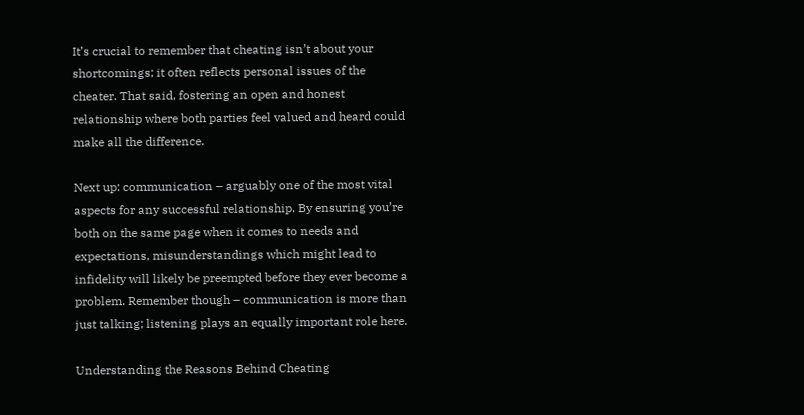It’s crucial to remember that cheating isn’t about your shortcomings; it often reflects personal issues of the cheater. That said, fostering an open and honest relationship where both parties feel valued and heard could make all the difference.

Next up: communication – arguably one of the most vital aspects for any successful relationship. By ensuring you’re both on the same page when it comes to needs and expectations, misunderstandings which might lead to infidelity will likely be preempted before they ever become a problem. Remember though – communication is more than just talking; listening plays an equally important role here.

Understanding the Reasons Behind Cheating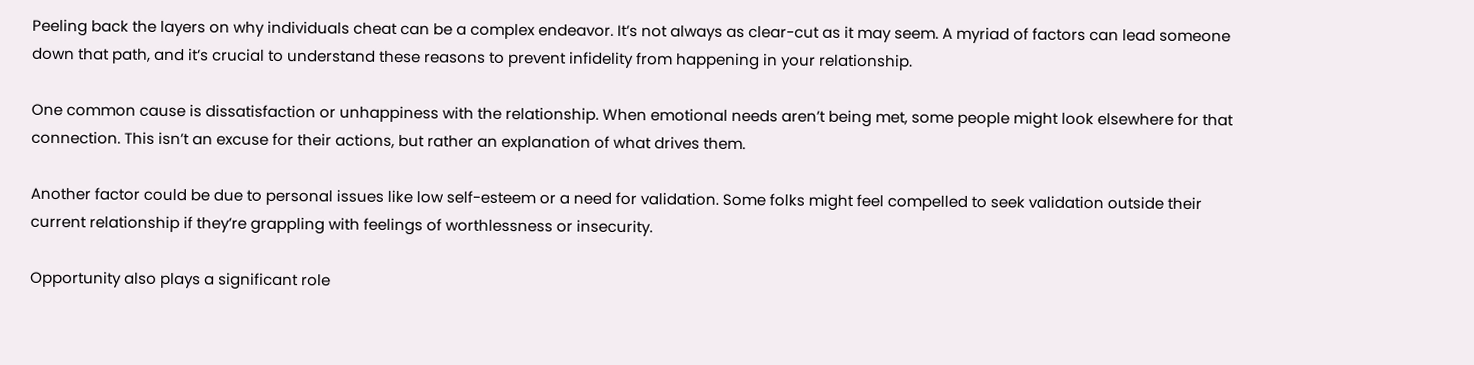Peeling back the layers on why individuals cheat can be a complex endeavor. It’s not always as clear-cut as it may seem. A myriad of factors can lead someone down that path, and it’s crucial to understand these reasons to prevent infidelity from happening in your relationship.

One common cause is dissatisfaction or unhappiness with the relationship. When emotional needs aren’t being met, some people might look elsewhere for that connection. This isn’t an excuse for their actions, but rather an explanation of what drives them.

Another factor could be due to personal issues like low self-esteem or a need for validation. Some folks might feel compelled to seek validation outside their current relationship if they’re grappling with feelings of worthlessness or insecurity.

Opportunity also plays a significant role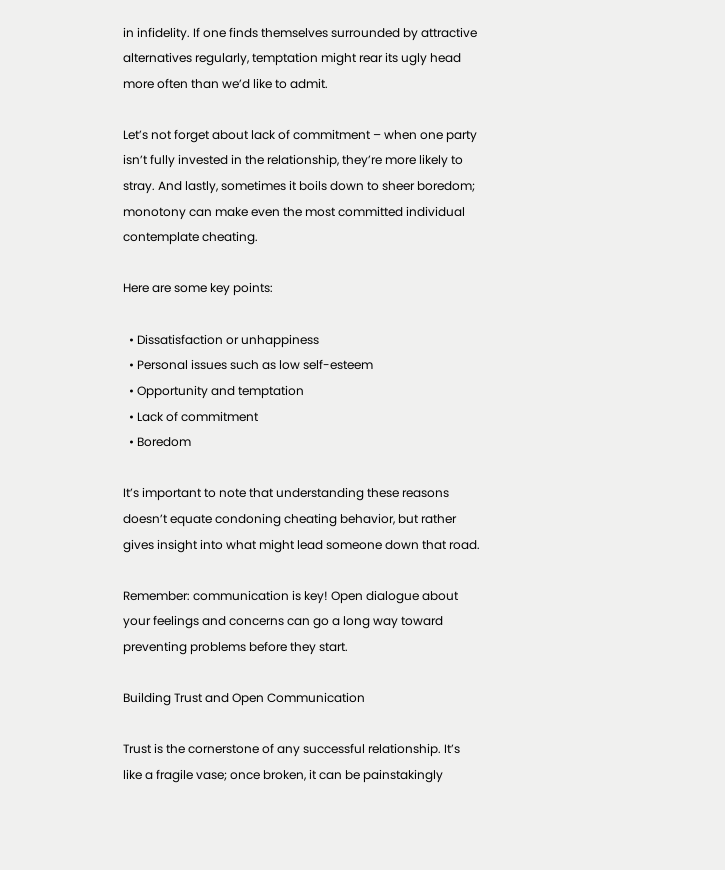in infidelity. If one finds themselves surrounded by attractive alternatives regularly, temptation might rear its ugly head more often than we’d like to admit.

Let’s not forget about lack of commitment – when one party isn’t fully invested in the relationship, they’re more likely to stray. And lastly, sometimes it boils down to sheer boredom; monotony can make even the most committed individual contemplate cheating.

Here are some key points:

  • Dissatisfaction or unhappiness
  • Personal issues such as low self-esteem
  • Opportunity and temptation
  • Lack of commitment
  • Boredom

It’s important to note that understanding these reasons doesn’t equate condoning cheating behavior, but rather gives insight into what might lead someone down that road.

Remember: communication is key! Open dialogue about your feelings and concerns can go a long way toward preventing problems before they start.

Building Trust and Open Communication

Trust is the cornerstone of any successful relationship. It’s like a fragile vase; once broken, it can be painstakingly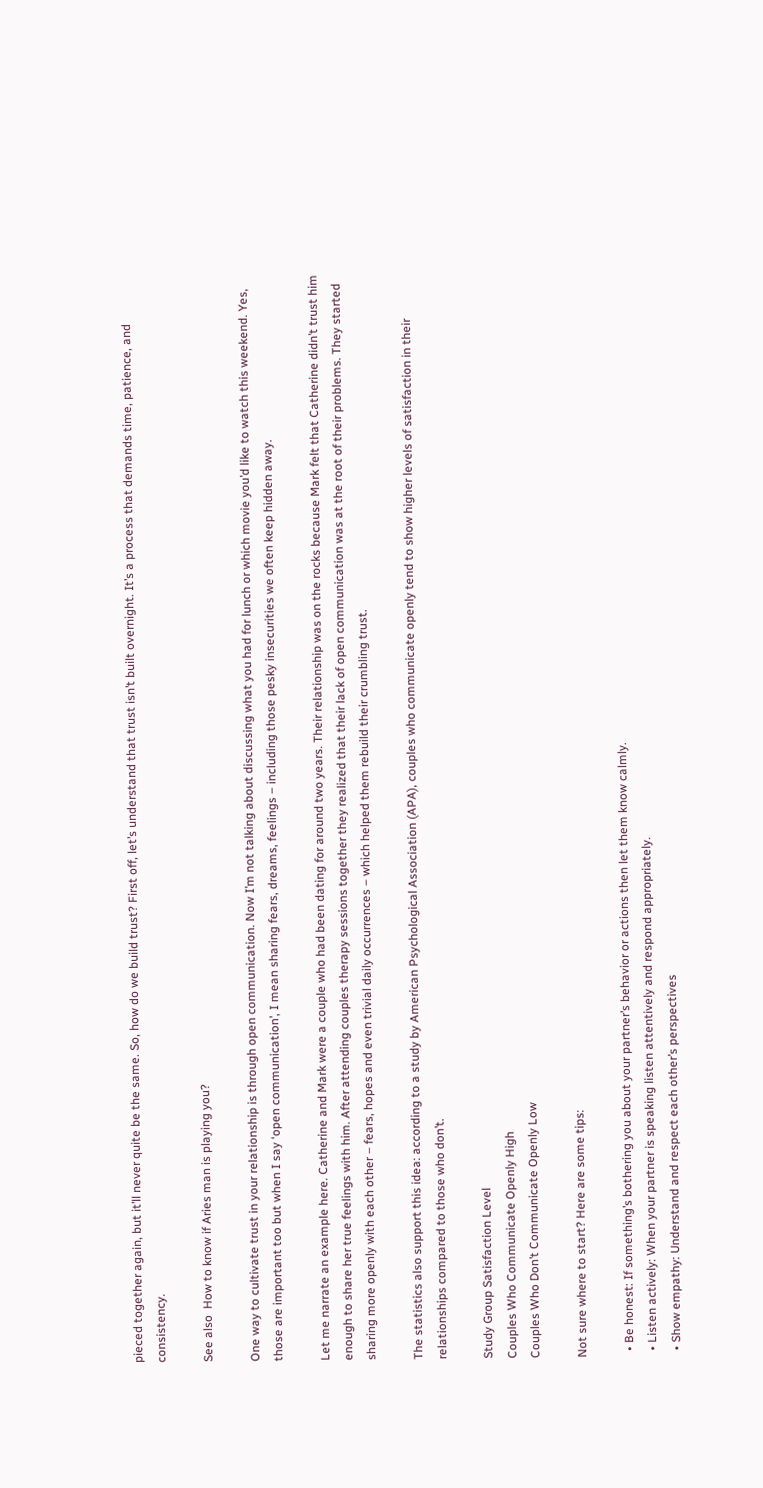pieced together again, but it’ll never quite be the same. So, how do we build trust? First off, let’s understand that trust isn’t built overnight. It’s a process that demands time, patience, and consistency.

See also  How to know if Aries man is playing you?

One way to cultivate trust in your relationship is through open communication. Now I’m not talking about discussing what you had for lunch or which movie you’d like to watch this weekend. Yes, those are important too but when I say ‘open communication’, I mean sharing fears, dreams, feelings – including those pesky insecurities we often keep hidden away.

Let me narrate an example here. Catherine and Mark were a couple who had been dating for around two years. Their relationship was on the rocks because Mark felt that Catherine didn’t trust him enough to share her true feelings with him. After attending couples therapy sessions together they realized that their lack of open communication was at the root of their problems. They started sharing more openly with each other – fears, hopes and even trivial daily occurrences – which helped them rebuild their crumbling trust.

The statistics also support this idea: according to a study by American Psychological Association (APA), couples who communicate openly tend to show higher levels of satisfaction in their relationships compared to those who don’t.

Study Group Satisfaction Level
Couples Who Communicate Openly High
Couples Who Don’t Communicate Openly Low

Not sure where to start? Here are some tips:

  • Be honest: If something’s bothering you about your partner’s behavior or actions then let them know calmly.
  • Listen actively: When your partner is speaking listen attentively and respond appropriately.
  • Show empathy: Understand and respect each other’s perspectives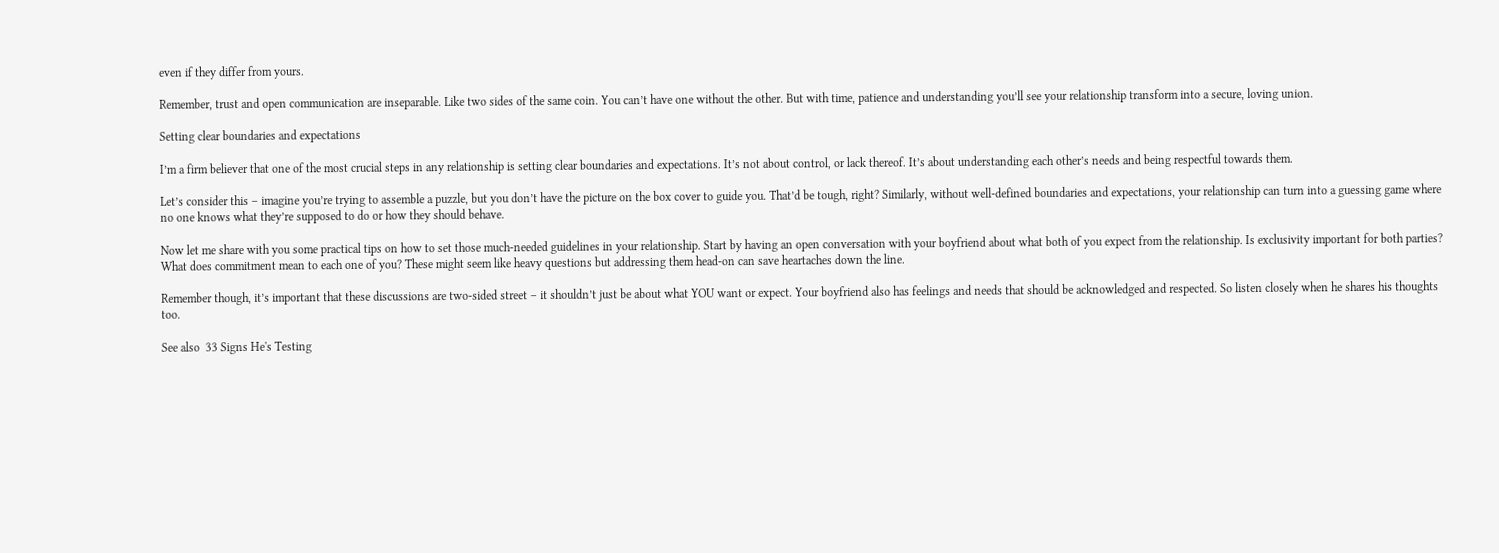even if they differ from yours.

Remember, trust and open communication are inseparable. Like two sides of the same coin. You can’t have one without the other. But with time, patience and understanding you’ll see your relationship transform into a secure, loving union.

Setting clear boundaries and expectations

I’m a firm believer that one of the most crucial steps in any relationship is setting clear boundaries and expectations. It’s not about control, or lack thereof. It’s about understanding each other’s needs and being respectful towards them.

Let’s consider this – imagine you’re trying to assemble a puzzle, but you don’t have the picture on the box cover to guide you. That’d be tough, right? Similarly, without well-defined boundaries and expectations, your relationship can turn into a guessing game where no one knows what they’re supposed to do or how they should behave.

Now let me share with you some practical tips on how to set those much-needed guidelines in your relationship. Start by having an open conversation with your boyfriend about what both of you expect from the relationship. Is exclusivity important for both parties? What does commitment mean to each one of you? These might seem like heavy questions but addressing them head-on can save heartaches down the line.

Remember though, it’s important that these discussions are two-sided street – it shouldn’t just be about what YOU want or expect. Your boyfriend also has feelings and needs that should be acknowledged and respected. So listen closely when he shares his thoughts too.

See also  33 Signs He's Testing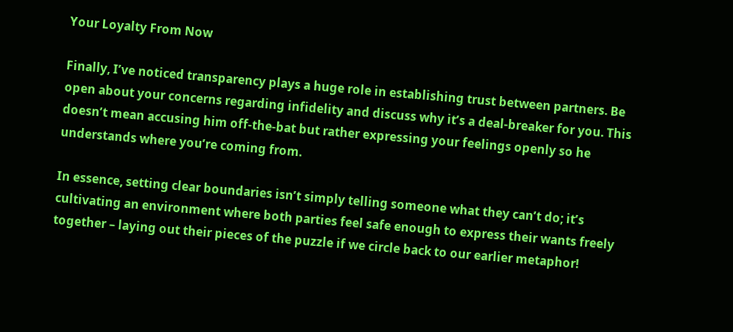Your Loyalty From Now

Finally, I’ve noticed transparency plays a huge role in establishing trust between partners. Be open about your concerns regarding infidelity and discuss why it’s a deal-breaker for you. This doesn’t mean accusing him off-the-bat but rather expressing your feelings openly so he understands where you’re coming from.

In essence, setting clear boundaries isn’t simply telling someone what they can’t do; it’s cultivating an environment where both parties feel safe enough to express their wants freely together – laying out their pieces of the puzzle if we circle back to our earlier metaphor!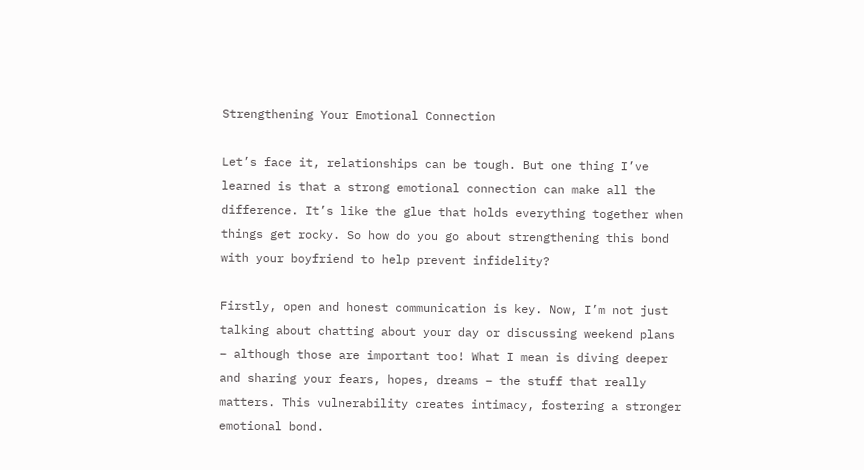Strengthening Your Emotional Connection

Let’s face it, relationships can be tough. But one thing I’ve learned is that a strong emotional connection can make all the difference. It’s like the glue that holds everything together when things get rocky. So how do you go about strengthening this bond with your boyfriend to help prevent infidelity?

Firstly, open and honest communication is key. Now, I’m not just talking about chatting about your day or discussing weekend plans – although those are important too! What I mean is diving deeper and sharing your fears, hopes, dreams – the stuff that really matters. This vulnerability creates intimacy, fostering a stronger emotional bond.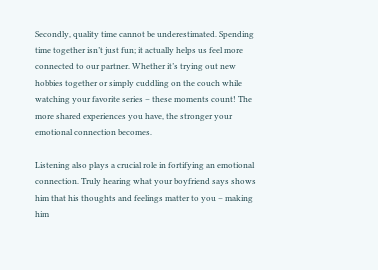Secondly, quality time cannot be underestimated. Spending time together isn’t just fun; it actually helps us feel more connected to our partner. Whether it’s trying out new hobbies together or simply cuddling on the couch while watching your favorite series – these moments count! The more shared experiences you have, the stronger your emotional connection becomes.

Listening also plays a crucial role in fortifying an emotional connection. Truly hearing what your boyfriend says shows him that his thoughts and feelings matter to you – making him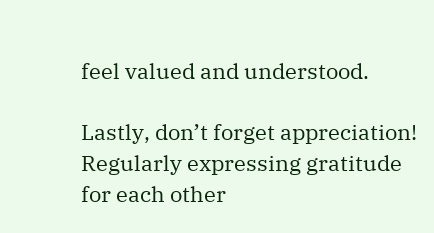feel valued and understood.

Lastly, don’t forget appreciation! Regularly expressing gratitude for each other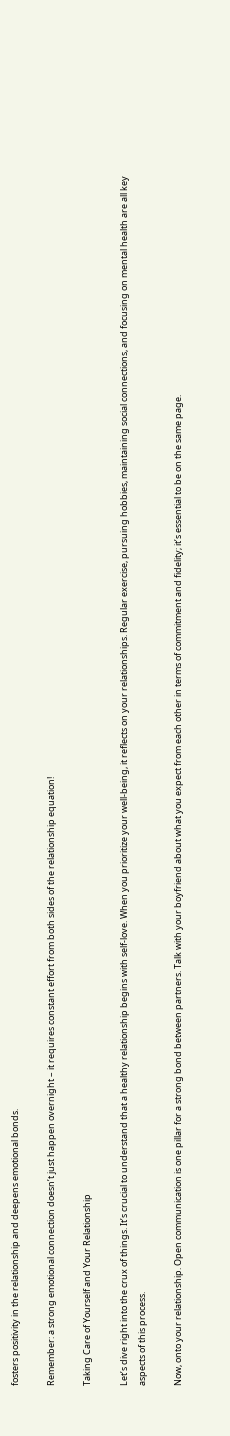fosters positivity in the relationship and deepens emotional bonds.

Remember: a strong emotional connection doesn’t just happen overnight – it requires constant effort from both sides of the relationship equation!

Taking Care of Yourself and Your Relationship

Let’s dive right into the crux of things. It’s crucial to understand that a healthy relationship begins with self-love. When you prioritize your well-being, it reflects on your relationships. Regular exercise, pursuing hobbies, maintaining social connections, and focusing on mental health are all key aspects of this process.

Now, onto your relationship. Open communication is one pillar for a strong bond between partners. Talk with your boyfriend about what you expect from each other in terms of commitment and fidelity; it’s essential to be on the same page.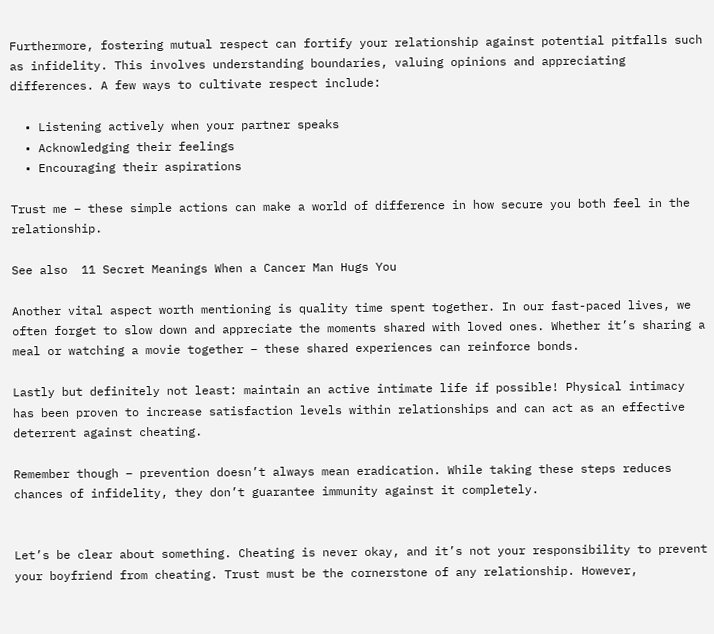Furthermore, fostering mutual respect can fortify your relationship against potential pitfalls such as infidelity. This involves understanding boundaries, valuing opinions and appreciating differences. A few ways to cultivate respect include:

  • Listening actively when your partner speaks
  • Acknowledging their feelings
  • Encouraging their aspirations

Trust me – these simple actions can make a world of difference in how secure you both feel in the relationship.

See also  11 Secret Meanings When a Cancer Man Hugs You

Another vital aspect worth mentioning is quality time spent together. In our fast-paced lives, we often forget to slow down and appreciate the moments shared with loved ones. Whether it’s sharing a meal or watching a movie together – these shared experiences can reinforce bonds.

Lastly but definitely not least: maintain an active intimate life if possible! Physical intimacy has been proven to increase satisfaction levels within relationships and can act as an effective deterrent against cheating.

Remember though – prevention doesn’t always mean eradication. While taking these steps reduces chances of infidelity, they don’t guarantee immunity against it completely.


Let’s be clear about something. Cheating is never okay, and it’s not your responsibility to prevent your boyfriend from cheating. Trust must be the cornerstone of any relationship. However,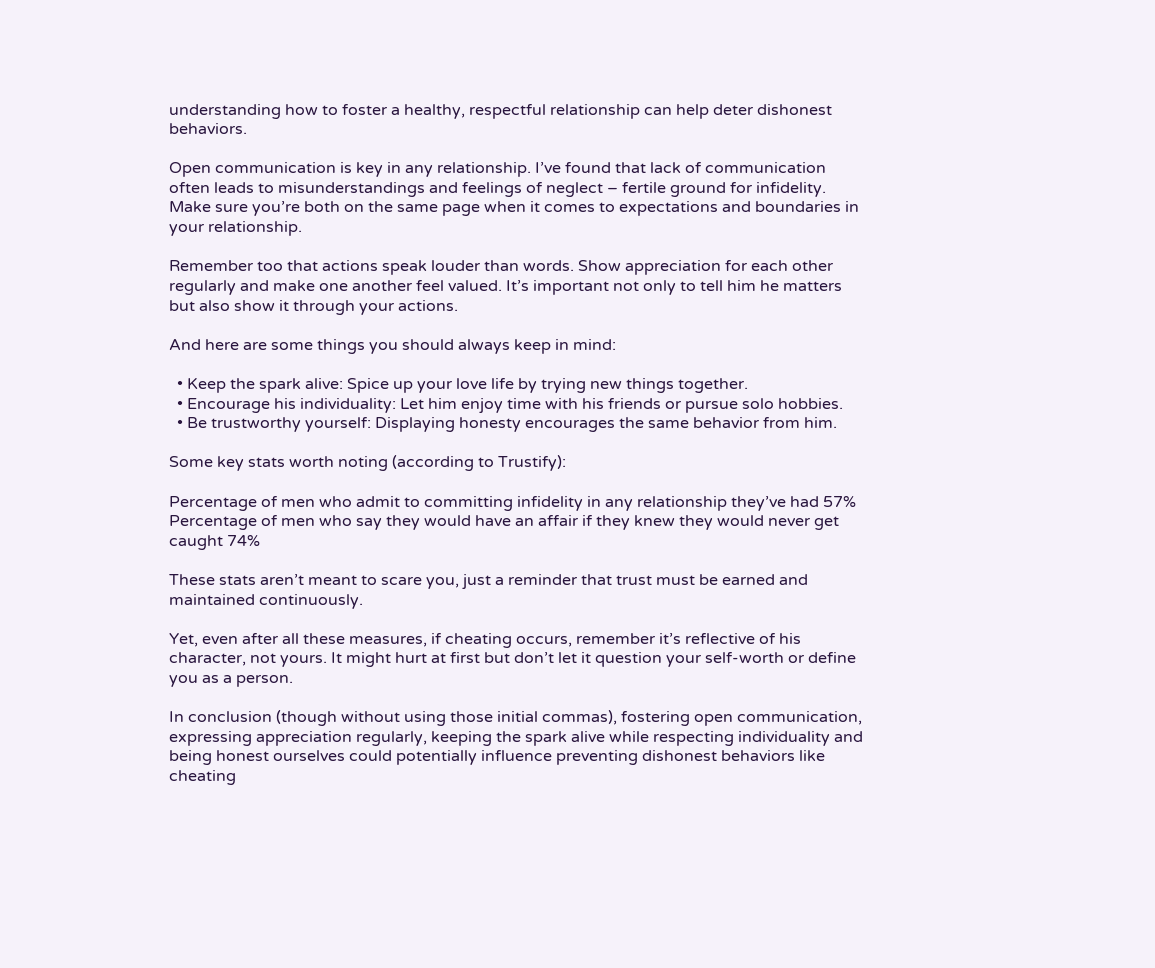understanding how to foster a healthy, respectful relationship can help deter dishonest behaviors.

Open communication is key in any relationship. I’ve found that lack of communication often leads to misunderstandings and feelings of neglect – fertile ground for infidelity. Make sure you’re both on the same page when it comes to expectations and boundaries in your relationship.

Remember too that actions speak louder than words. Show appreciation for each other regularly and make one another feel valued. It’s important not only to tell him he matters but also show it through your actions.

And here are some things you should always keep in mind:

  • Keep the spark alive: Spice up your love life by trying new things together.
  • Encourage his individuality: Let him enjoy time with his friends or pursue solo hobbies.
  • Be trustworthy yourself: Displaying honesty encourages the same behavior from him.

Some key stats worth noting (according to Trustify):

Percentage of men who admit to committing infidelity in any relationship they’ve had 57%
Percentage of men who say they would have an affair if they knew they would never get caught 74%

These stats aren’t meant to scare you, just a reminder that trust must be earned and maintained continuously.

Yet, even after all these measures, if cheating occurs, remember it’s reflective of his character, not yours. It might hurt at first but don’t let it question your self-worth or define you as a person.

In conclusion (though without using those initial commas), fostering open communication, expressing appreciation regularly, keeping the spark alive while respecting individuality and being honest ourselves could potentially influence preventing dishonest behaviors like cheating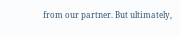from our partner. But ultimately,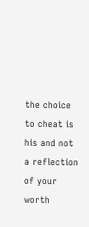the choice to cheat is his and not a reflection of your worth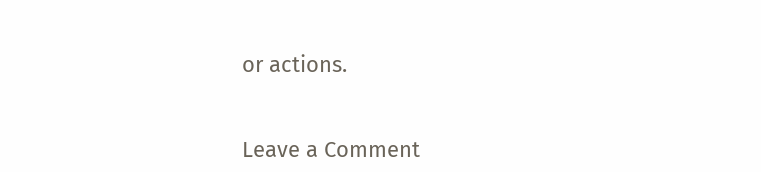or actions.


Leave a Comment